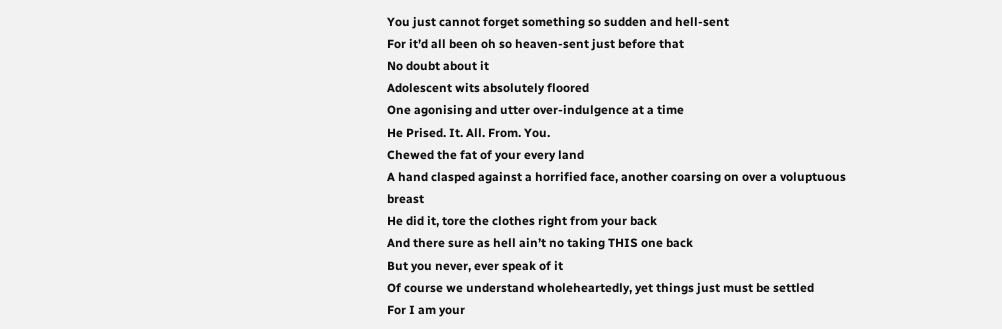You just cannot forget something so sudden and hell-sent
For it’d all been oh so heaven-sent just before that
No doubt about it
Adolescent wits absolutely floored
One agonising and utter over-indulgence at a time
He Prised. It. All. From. You.
Chewed the fat of your every land
A hand clasped against a horrified face, another coarsing on over a voluptuous breast
He did it, tore the clothes right from your back
And there sure as hell ain’t no taking THIS one back
But you never, ever speak of it
Of course we understand wholeheartedly, yet things just must be settled
For I am your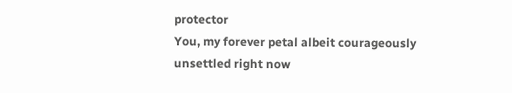protector
You, my forever petal albeit courageously unsettled right now